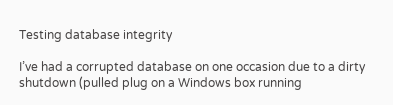Testing database integrity

I’ve had a corrupted database on one occasion due to a dirty shutdown (pulled plug on a Windows box running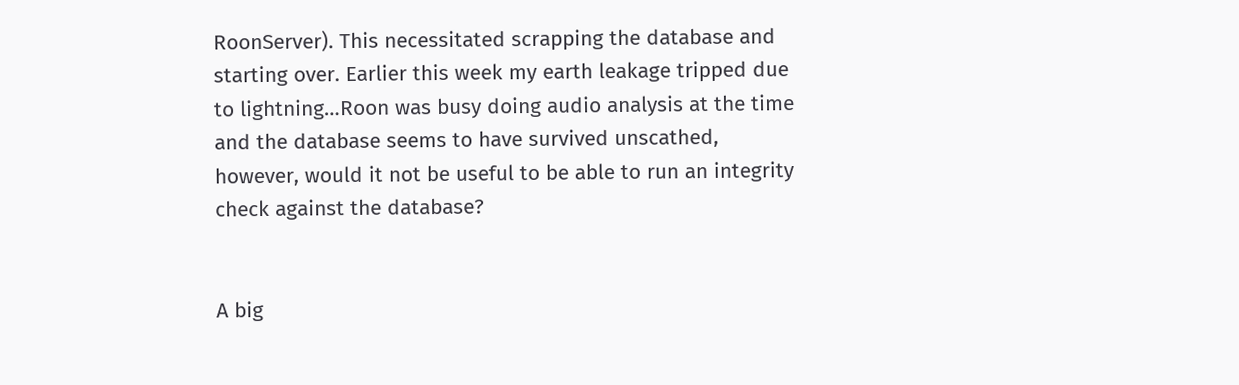RoonServer). This necessitated scrapping the database and starting over. Earlier this week my earth leakage tripped due to lightning…Roon was busy doing audio analysis at the time and the database seems to have survived unscathed, however, would it not be useful to be able to run an integrity check against the database?


A big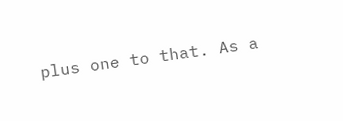plus one to that. As a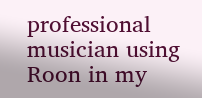professional musician using Roon in my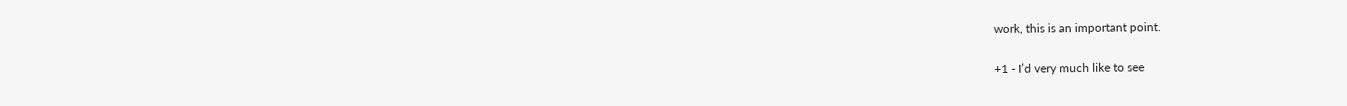work, this is an important point.

+1 - I’d very much like to see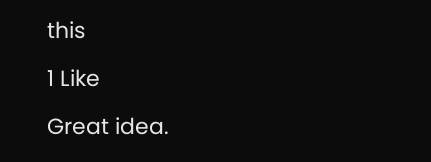this

1 Like

Great idea.